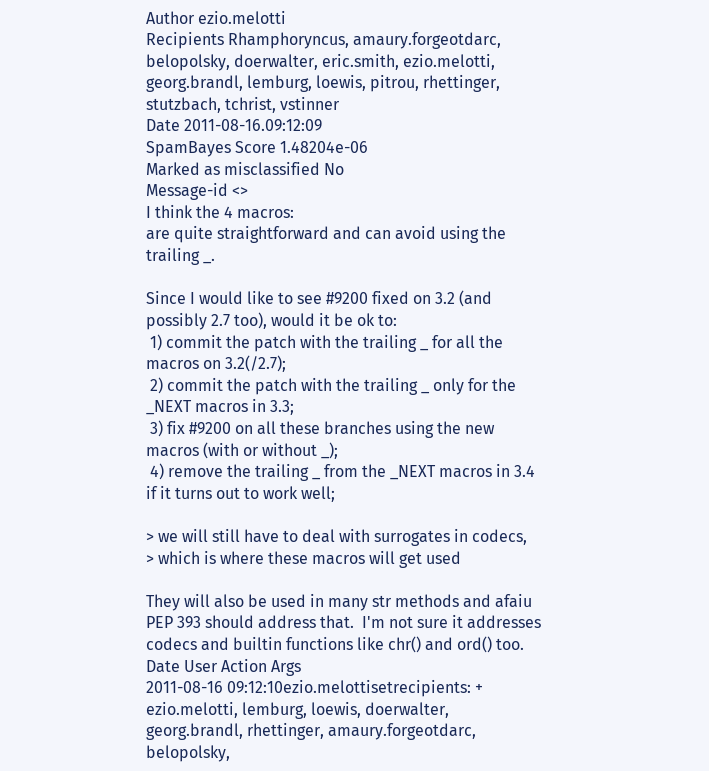Author ezio.melotti
Recipients Rhamphoryncus, amaury.forgeotdarc, belopolsky, doerwalter, eric.smith, ezio.melotti, georg.brandl, lemburg, loewis, pitrou, rhettinger, stutzbach, tchrist, vstinner
Date 2011-08-16.09:12:09
SpamBayes Score 1.48204e-06
Marked as misclassified No
Message-id <>
I think the 4 macros:
are quite straightforward and can avoid using the trailing _.

Since I would like to see #9200 fixed on 3.2 (and possibly 2.7 too), would it be ok to:
 1) commit the patch with the trailing _ for all the macros on 3.2(/2.7);
 2) commit the patch with the trailing _ only for the _NEXT macros in 3.3;
 3) fix #9200 on all these branches using the new macros (with or without _);
 4) remove the trailing _ from the _NEXT macros in 3.4 if it turns out to work well;

> we will still have to deal with surrogates in codecs,
> which is where these macros will get used

They will also be used in many str methods and afaiu PEP 393 should address that.  I'm not sure it addresses codecs and builtin functions like chr() and ord() too.
Date User Action Args
2011-08-16 09:12:10ezio.melottisetrecipients: + ezio.melotti, lemburg, loewis, doerwalter, georg.brandl, rhettinger, amaury.forgeotdarc, belopolsky,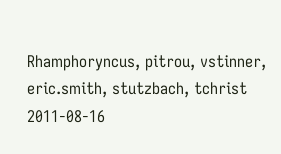Rhamphoryncus, pitrou, vstinner, eric.smith, stutzbach, tchrist
2011-08-16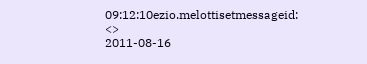09:12:10ezio.melottisetmessageid: <>
2011-08-16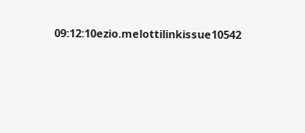09:12:10ezio.melottilinkissue10542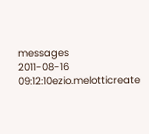messages
2011-08-16 09:12:10ezio.melotticreate